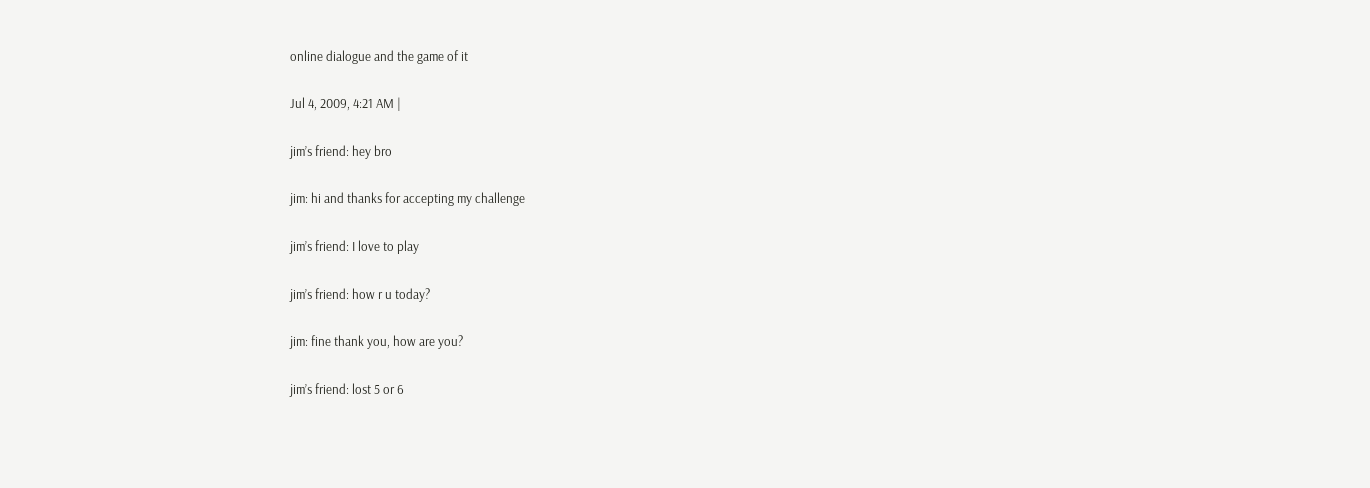online dialogue and the game of it

Jul 4, 2009, 4:21 AM |

jim’s friend: hey bro

jim: hi and thanks for accepting my challenge

jim’s friend: I love to play

jim’s friend: how r u today?

jim: fine thank you, how are you?

jim’s friend: lost 5 or 6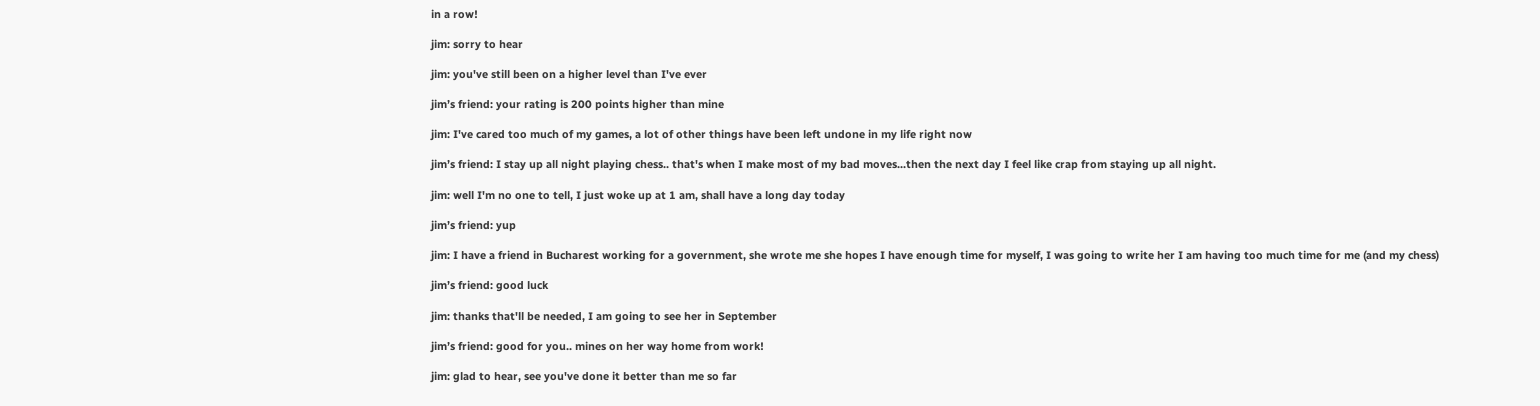in a row!

jim: sorry to hear

jim: you've still been on a higher level than I've ever

jim’s friend: your rating is 200 points higher than mine

jim: I've cared too much of my games, a lot of other things have been left undone in my life right now

jim’s friend: I stay up all night playing chess.. that's when I make most of my bad moves...then the next day I feel like crap from staying up all night.

jim: well I'm no one to tell, I just woke up at 1 am, shall have a long day today

jim’s friend: yup

jim: I have a friend in Bucharest working for a government, she wrote me she hopes I have enough time for myself, I was going to write her I am having too much time for me (and my chess)

jim’s friend: good luck

jim: thanks that'll be needed, I am going to see her in September

jim’s friend: good for you.. mines on her way home from work!

jim: glad to hear, see you've done it better than me so far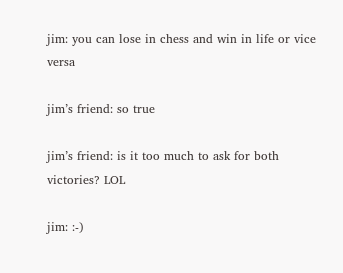jim: you can lose in chess and win in life or vice versa

jim’s friend: so true

jim’s friend: is it too much to ask for both victories? LOL

jim: :-)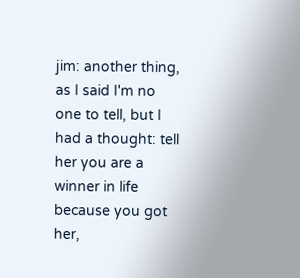jim: another thing, as I said I'm no one to tell, but I had a thought: tell her you are a winner in life because you got her,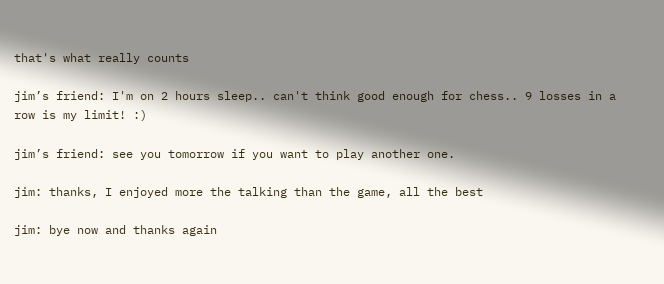that's what really counts

jim’s friend: I'm on 2 hours sleep.. can't think good enough for chess.. 9 losses in a row is my limit! :)

jim’s friend: see you tomorrow if you want to play another one.

jim: thanks, I enjoyed more the talking than the game, all the best

jim: bye now and thanks again